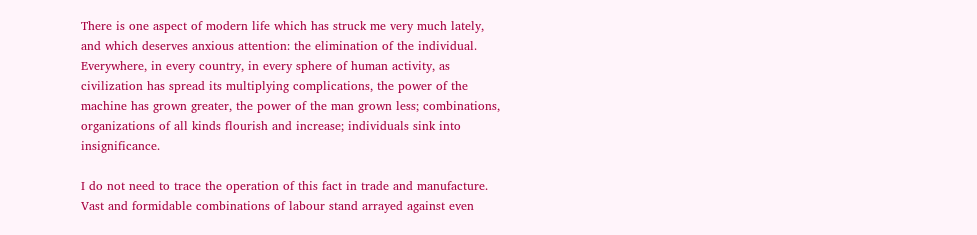There is one aspect of modern life which has struck me very much lately, and which deserves anxious attention: the elimination of the individual. Everywhere, in every country, in every sphere of human activity, as civilization has spread its multiplying complications, the power of the machine has grown greater, the power of the man grown less; combinations, organizations of all kinds flourish and increase; individuals sink into insignificance.

I do not need to trace the operation of this fact in trade and manufacture. Vast and formidable combinations of labour stand arrayed against even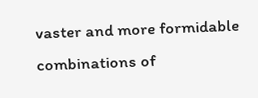vaster and more formidable combinations of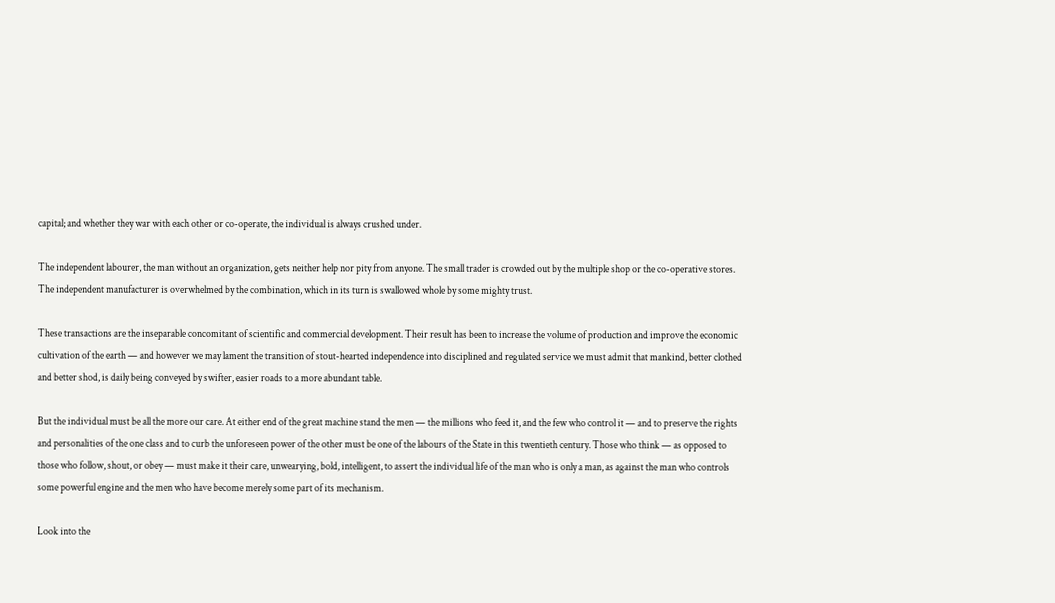capital; and whether they war with each other or co-operate, the individual is always crushed under.

The independent labourer, the man without an organization, gets neither help nor pity from anyone. The small trader is crowded out by the multiple shop or the co-operative stores. The independent manufacturer is overwhelmed by the combination, which in its turn is swallowed whole by some mighty trust.

These transactions are the inseparable concomitant of scientific and commercial development. Their result has been to increase the volume of production and improve the economic cultivation of the earth — and however we may lament the transition of stout-hearted independence into disciplined and regulated service we must admit that mankind, better clothed and better shod, is daily being conveyed by swifter, easier roads to a more abundant table.

But the individual must be all the more our care. At either end of the great machine stand the men — the millions who feed it, and the few who control it — and to preserve the rights and personalities of the one class and to curb the unforeseen power of the other must be one of the labours of the State in this twentieth century. Those who think — as opposed to those who follow, shout, or obey — must make it their care, unwearying, bold, intelligent, to assert the individual life of the man who is only a man, as against the man who controls some powerful engine and the men who have become merely some part of its mechanism.

Look into the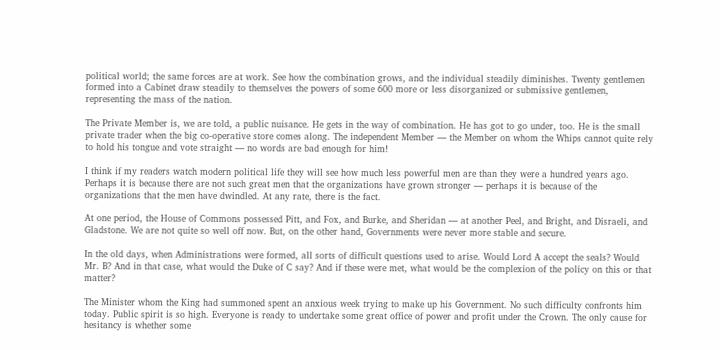political world; the same forces are at work. See how the combination grows, and the individual steadily diminishes. Twenty gentlemen formed into a Cabinet draw steadily to themselves the powers of some 600 more or less disorganized or submissive gentlemen, representing the mass of the nation.

The Private Member is, we are told, a public nuisance. He gets in the way of combination. He has got to go under, too. He is the small private trader when the big co-operative store comes along. The independent Member — the Member on whom the Whips cannot quite rely to hold his tongue and vote straight — no words are bad enough for him!

I think if my readers watch modern political life they will see how much less powerful men are than they were a hundred years ago. Perhaps it is because there are not such great men that the organizations have grown stronger — perhaps it is because of the organizations that the men have dwindled. At any rate, there is the fact.

At one period, the House of Commons possessed Pitt, and Fox, and Burke, and Sheridan — at another Peel, and Bright, and Disraeli, and Gladstone. We are not quite so well off now. But, on the other hand, Governments were never more stable and secure.

In the old days, when Administrations were formed, all sorts of difficult questions used to arise. Would Lord A accept the seals? Would Mr. B? And in that case, what would the Duke of C say? And if these were met, what would be the complexion of the policy on this or that matter?

The Minister whom the King had summoned spent an anxious week trying to make up his Government. No such difficulty confronts him today. Public spirit is so high. Everyone is ready to undertake some great office of power and profit under the Crown. The only cause for hesitancy is whether some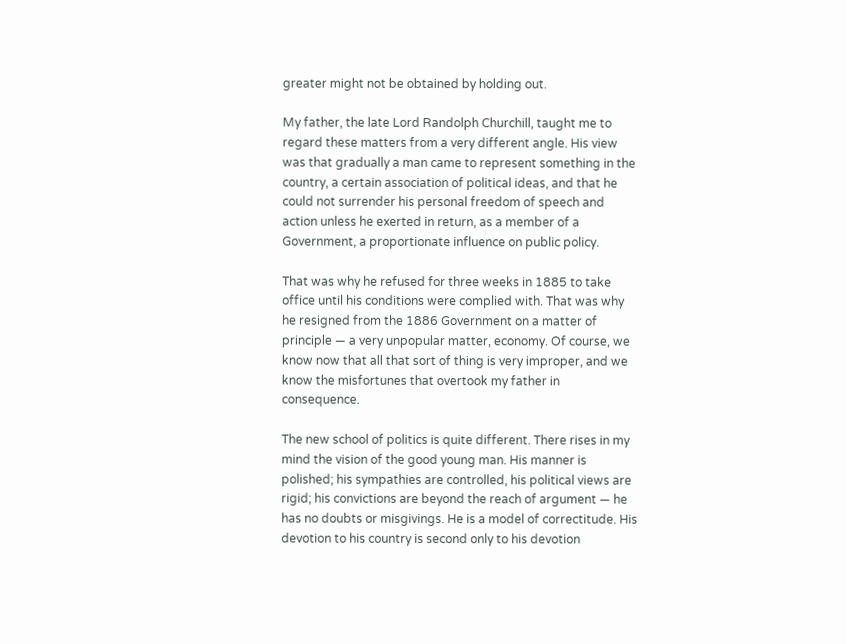greater might not be obtained by holding out.

My father, the late Lord Randolph Churchill, taught me to regard these matters from a very different angle. His view was that gradually a man came to represent something in the country, a certain association of political ideas, and that he could not surrender his personal freedom of speech and action unless he exerted in return, as a member of a Government, a proportionate influence on public policy.

That was why he refused for three weeks in 1885 to take office until his conditions were complied with. That was why he resigned from the 1886 Government on a matter of principle — a very unpopular matter, economy. Of course, we know now that all that sort of thing is very improper, and we know the misfortunes that overtook my father in consequence.

The new school of politics is quite different. There rises in my mind the vision of the good young man. His manner is polished; his sympathies are controlled, his political views are rigid; his convictions are beyond the reach of argument — he has no doubts or misgivings. He is a model of correctitude. His devotion to his country is second only to his devotion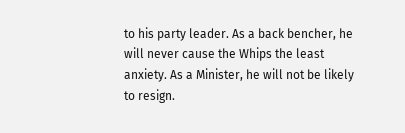to his party leader. As a back bencher, he will never cause the Whips the least anxiety. As a Minister, he will not be likely to resign.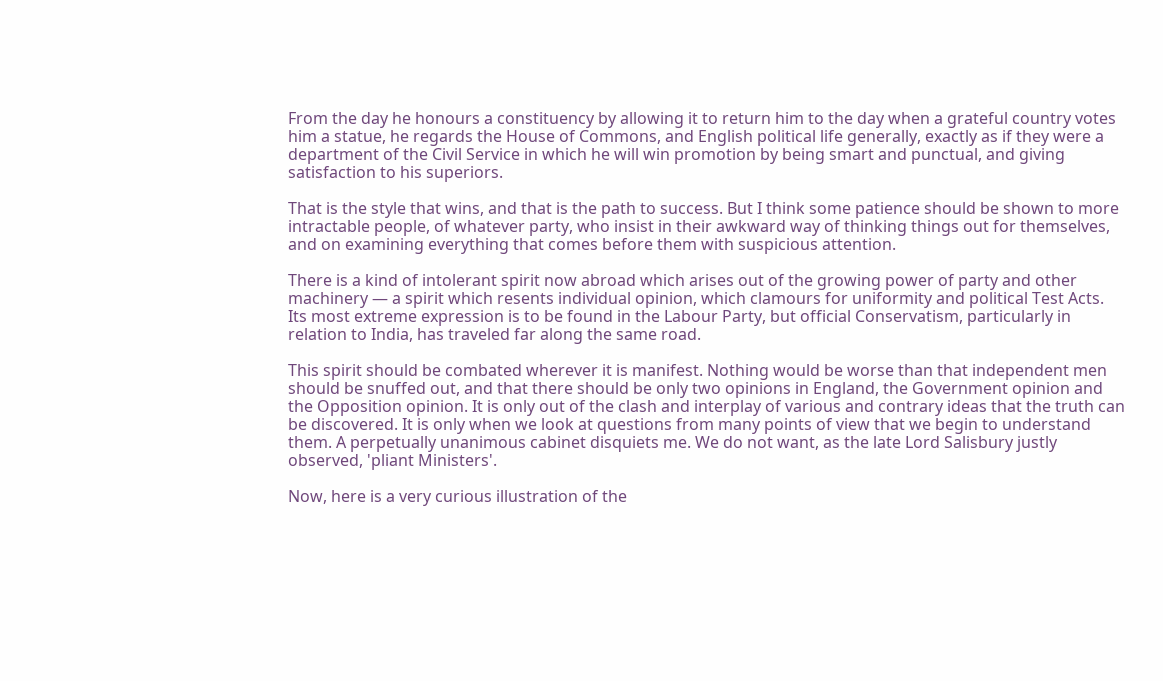From the day he honours a constituency by allowing it to return him to the day when a grateful country votes him a statue, he regards the House of Commons, and English political life generally, exactly as if they were a department of the Civil Service in which he will win promotion by being smart and punctual, and giving satisfaction to his superiors.

That is the style that wins, and that is the path to success. But I think some patience should be shown to more intractable people, of whatever party, who insist in their awkward way of thinking things out for themselves, and on examining everything that comes before them with suspicious attention.

There is a kind of intolerant spirit now abroad which arises out of the growing power of party and other machinery — a spirit which resents individual opinion, which clamours for uniformity and political Test Acts. Its most extreme expression is to be found in the Labour Party, but official Conservatism, particularly in relation to India, has traveled far along the same road.

This spirit should be combated wherever it is manifest. Nothing would be worse than that independent men should be snuffed out, and that there should be only two opinions in England, the Government opinion and the Opposition opinion. It is only out of the clash and interplay of various and contrary ideas that the truth can be discovered. It is only when we look at questions from many points of view that we begin to understand them. A perpetually unanimous cabinet disquiets me. We do not want, as the late Lord Salisbury justly observed, 'pliant Ministers'.

Now, here is a very curious illustration of the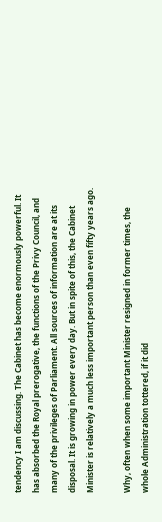tendency I am discussing. The Cabinet has become enormously powerful. It has absorbed the Royal prerogative, the functions of the Privy Council, and many of the privileges of Parliament. All sources of information are at its disposal. It is growing in power every day. But in spite of this, the Cabinet Minister is relatively a much less important person than even fifty years ago.

Why, often when some important Minister resigned in former times, the whole Administration tottered, if it did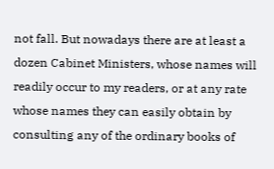not fall. But nowadays there are at least a dozen Cabinet Ministers, whose names will readily occur to my readers, or at any rate whose names they can easily obtain by consulting any of the ordinary books of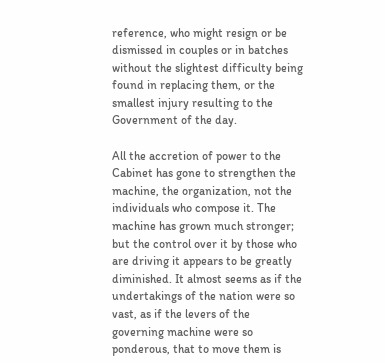reference, who might resign or be dismissed in couples or in batches without the slightest difficulty being found in replacing them, or the smallest injury resulting to the Government of the day.

All the accretion of power to the Cabinet has gone to strengthen the machine, the organization, not the individuals who compose it. The machine has grown much stronger; but the control over it by those who are driving it appears to be greatly diminished. It almost seems as if the undertakings of the nation were so vast, as if the levers of the governing machine were so ponderous, that to move them is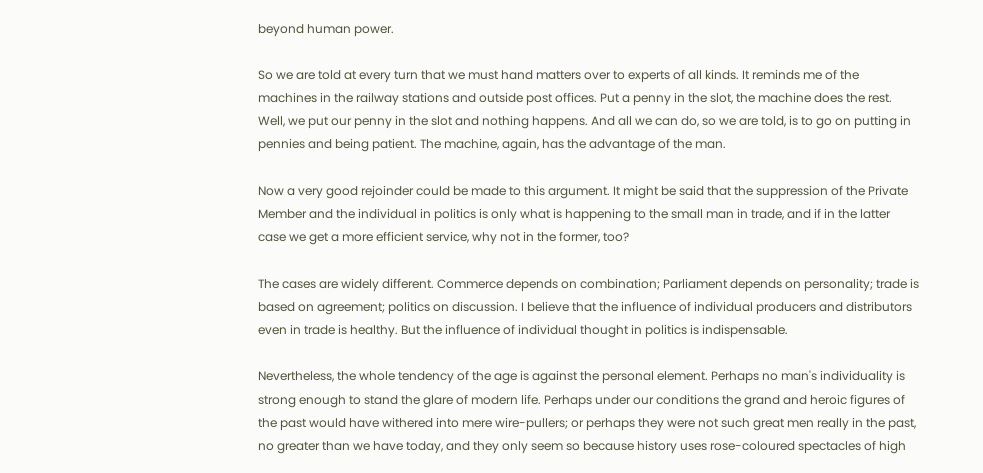beyond human power.

So we are told at every turn that we must hand matters over to experts of all kinds. It reminds me of the machines in the railway stations and outside post offices. Put a penny in the slot, the machine does the rest. Well, we put our penny in the slot and nothing happens. And all we can do, so we are told, is to go on putting in pennies and being patient. The machine, again, has the advantage of the man.

Now a very good rejoinder could be made to this argument. It might be said that the suppression of the Private Member and the individual in politics is only what is happening to the small man in trade, and if in the latter case we get a more efficient service, why not in the former, too?

The cases are widely different. Commerce depends on combination; Parliament depends on personality; trade is based on agreement; politics on discussion. I believe that the influence of individual producers and distributors even in trade is healthy. But the influence of individual thought in politics is indispensable.

Nevertheless, the whole tendency of the age is against the personal element. Perhaps no man's individuality is strong enough to stand the glare of modern life. Perhaps under our conditions the grand and heroic figures of the past would have withered into mere wire-pullers; or perhaps they were not such great men really in the past, no greater than we have today, and they only seem so because history uses rose-coloured spectacles of high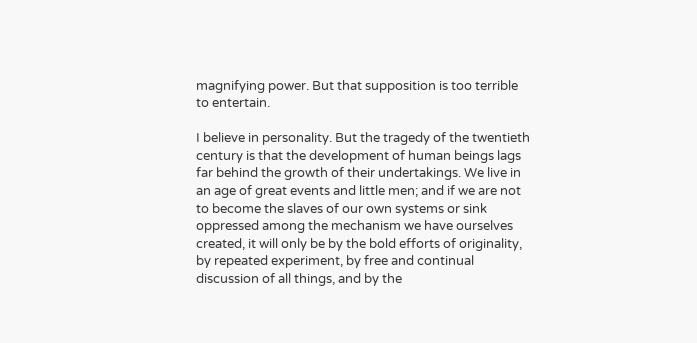magnifying power. But that supposition is too terrible to entertain.

I believe in personality. But the tragedy of the twentieth century is that the development of human beings lags far behind the growth of their undertakings. We live in an age of great events and little men; and if we are not to become the slaves of our own systems or sink oppressed among the mechanism we have ourselves created, it will only be by the bold efforts of originality, by repeated experiment, by free and continual discussion of all things, and by the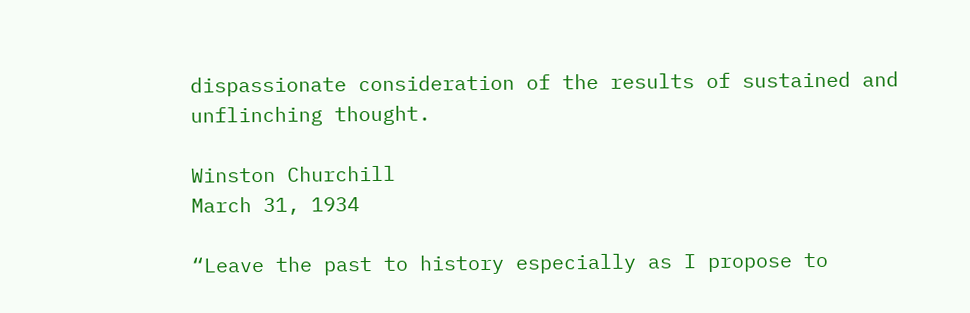dispassionate consideration of the results of sustained and unflinching thought.

Winston Churchill
March 31, 1934

“Leave the past to history especially as I propose to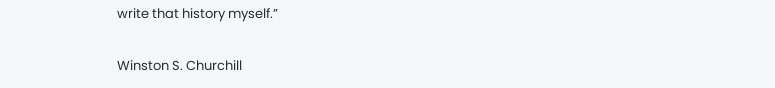write that history myself.”

Winston S. Churchill